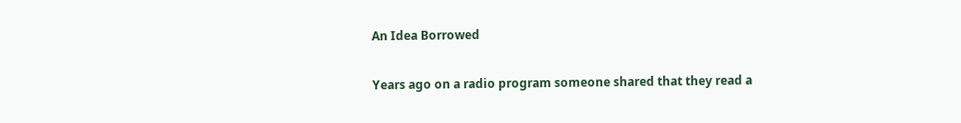An Idea Borrowed

Years ago on a radio program someone shared that they read a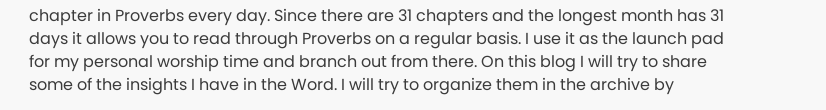chapter in Proverbs every day. Since there are 31 chapters and the longest month has 31 days it allows you to read through Proverbs on a regular basis. I use it as the launch pad for my personal worship time and branch out from there. On this blog I will try to share some of the insights I have in the Word. I will try to organize them in the archive by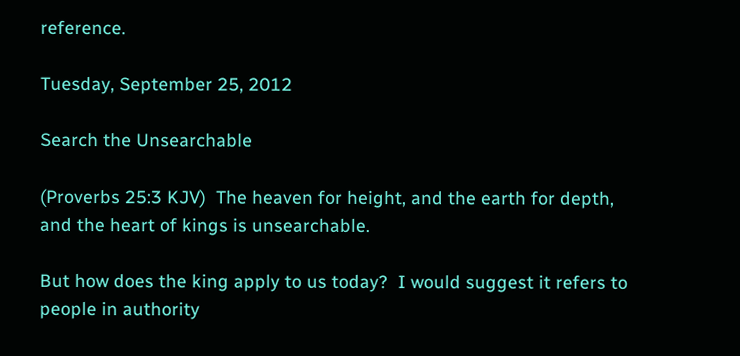reference.

Tuesday, September 25, 2012

Search the Unsearchable

(Proverbs 25:3 KJV)  The heaven for height, and the earth for depth, and the heart of kings is unsearchable.

But how does the king apply to us today?  I would suggest it refers to people in authority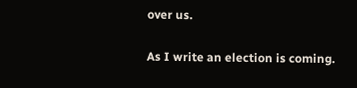over us.

As I write an election is coming.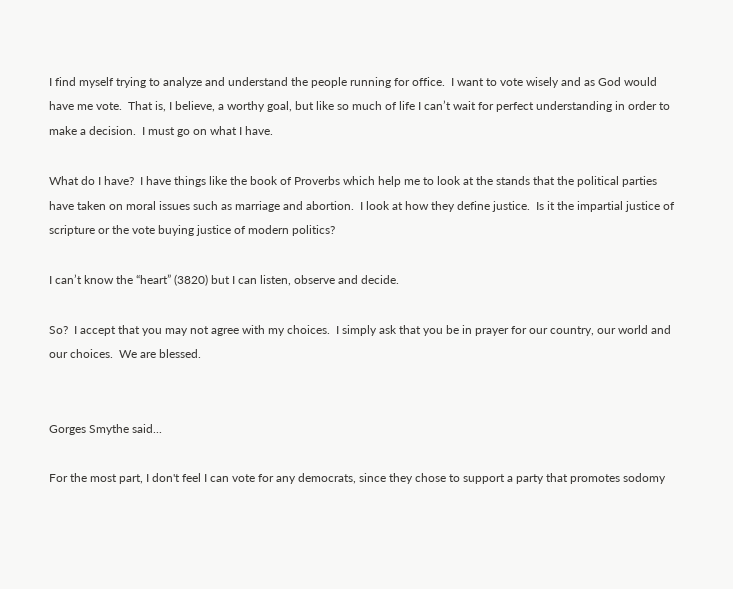I find myself trying to analyze and understand the people running for office.  I want to vote wisely and as God would have me vote.  That is, I believe, a worthy goal, but like so much of life I can’t wait for perfect understanding in order to make a decision.  I must go on what I have.

What do I have?  I have things like the book of Proverbs which help me to look at the stands that the political parties have taken on moral issues such as marriage and abortion.  I look at how they define justice.  Is it the impartial justice of scripture or the vote buying justice of modern politics?

I can’t know the “heart” (3820) but I can listen, observe and decide.

So?  I accept that you may not agree with my choices.  I simply ask that you be in prayer for our country, our world and our choices.  We are blessed.


Gorges Smythe said...

For the most part, I don't feel I can vote for any democrats, since they chose to support a party that promotes sodomy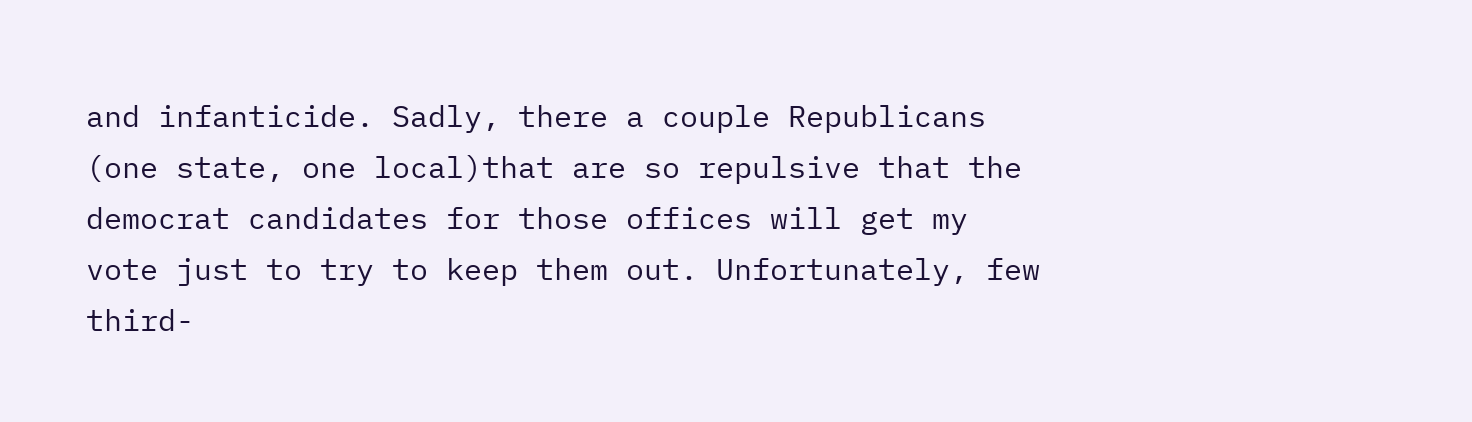and infanticide. Sadly, there a couple Republicans (one state, one local)that are so repulsive that the democrat candidates for those offices will get my vote just to try to keep them out. Unfortunately, few third-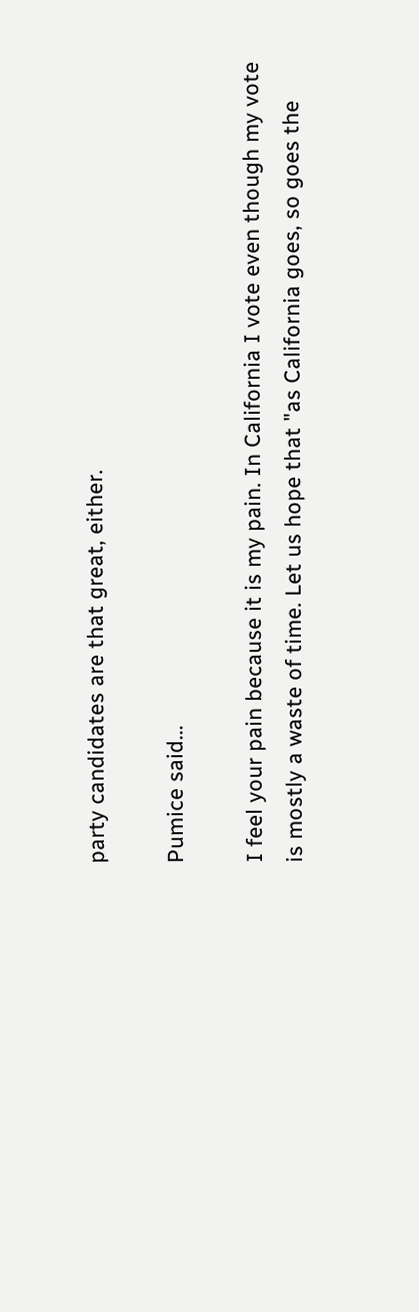party candidates are that great, either.

Pumice said...

I feel your pain because it is my pain. In California I vote even though my vote is mostly a waste of time. Let us hope that "as California goes, so goes the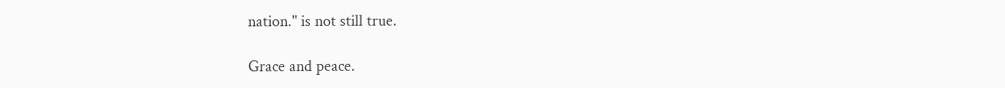nation." is not still true.

Grace and peace.